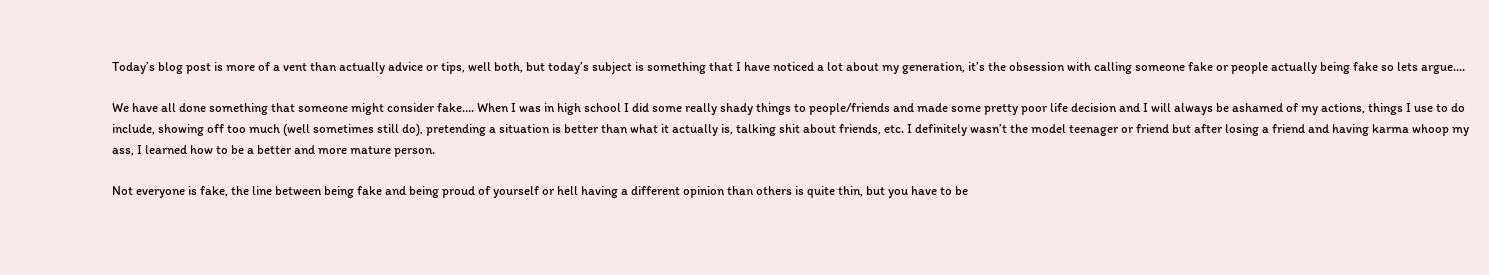Today’s blog post is more of a vent than actually advice or tips, well both, but today’s subject is something that I have noticed a lot about my generation, it’s the obsession with calling someone fake or people actually being fake so lets argue….

We have all done something that someone might consider fake…. When I was in high school I did some really shady things to people/friends and made some pretty poor life decision and I will always be ashamed of my actions, things I use to do include, showing off too much (well sometimes still do), pretending a situation is better than what it actually is, talking shit about friends, etc. I definitely wasn’t the model teenager or friend but after losing a friend and having karma whoop my ass, I learned how to be a better and more mature person.

Not everyone is fake, the line between being fake and being proud of yourself or hell having a different opinion than others is quite thin, but you have to be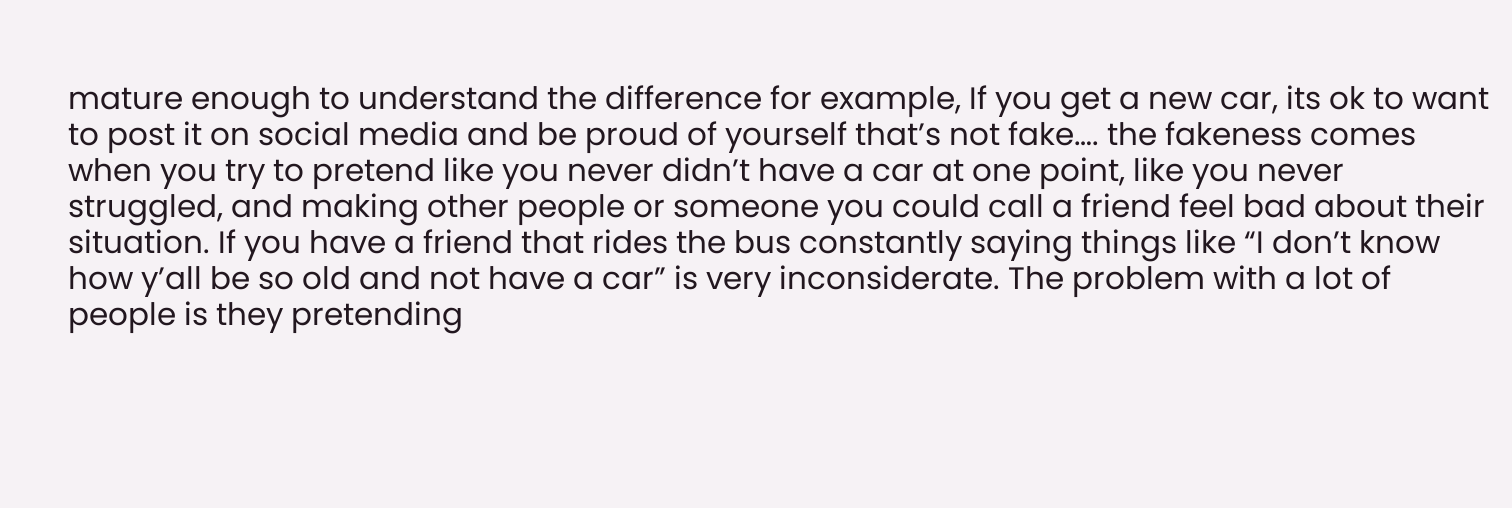mature enough to understand the difference for example, If you get a new car, its ok to want to post it on social media and be proud of yourself that’s not fake…. the fakeness comes when you try to pretend like you never didn’t have a car at one point, like you never struggled, and making other people or someone you could call a friend feel bad about their situation. If you have a friend that rides the bus constantly saying things like “I don’t know how y’all be so old and not have a car” is very inconsiderate. The problem with a lot of people is they pretending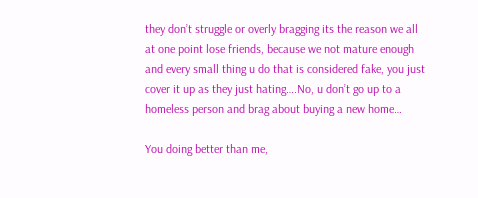they don’t struggle or overly bragging its the reason we all at one point lose friends, because we not mature enough and every small thing u do that is considered fake, you just cover it up as they just hating….No, u don’t go up to a homeless person and brag about buying a new home…

You doing better than me,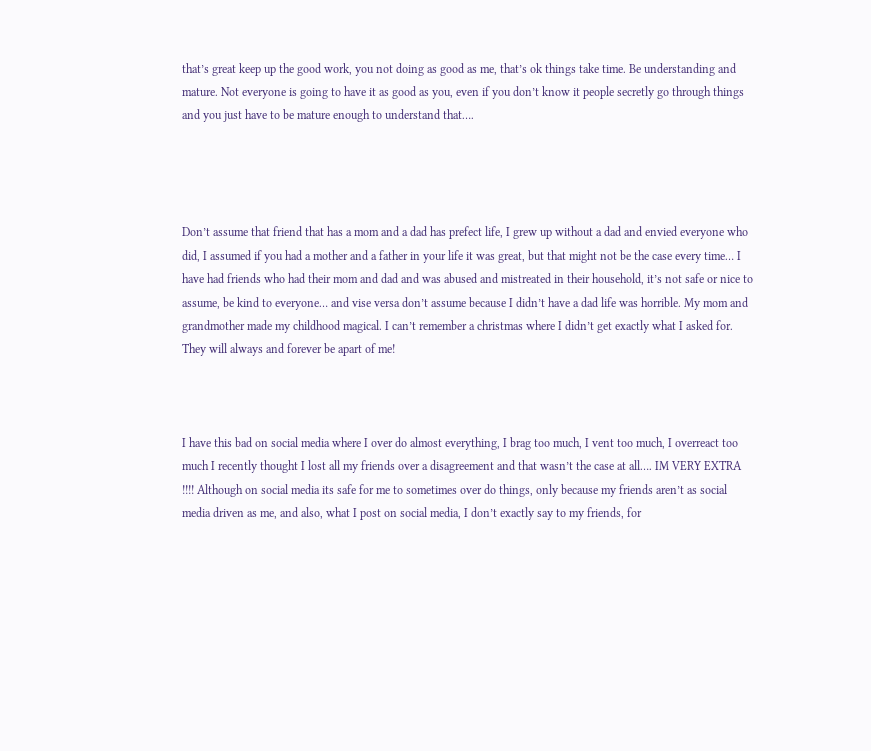that’s great keep up the good work, you not doing as good as me, that’s ok things take time. Be understanding and mature. Not everyone is going to have it as good as you, even if you don’t know it people secretly go through things and you just have to be mature enough to understand that….




Don’t assume that friend that has a mom and a dad has prefect life, I grew up without a dad and envied everyone who did, I assumed if you had a mother and a father in your life it was great, but that might not be the case every time… I have had friends who had their mom and dad and was abused and mistreated in their household, it’s not safe or nice to assume, be kind to everyone… and vise versa don’t assume because I didn’t have a dad life was horrible. My mom and grandmother made my childhood magical. I can’t remember a christmas where I didn’t get exactly what I asked for. They will always and forever be apart of me!



I have this bad on social media where I over do almost everything, I brag too much, I vent too much, I overreact too much I recently thought I lost all my friends over a disagreement and that wasn’t the case at all…. IM VERY EXTRA !!!! Although on social media its safe for me to sometimes over do things, only because my friends aren’t as social media driven as me, and also, what I post on social media, I don’t exactly say to my friends, for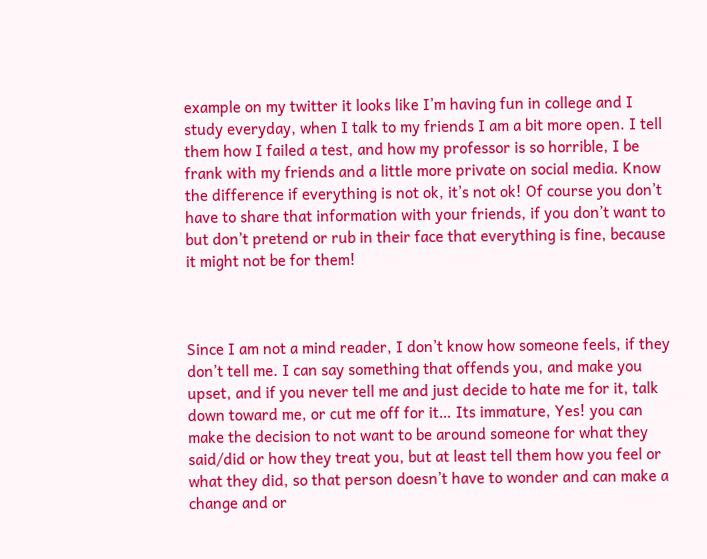example on my twitter it looks like I’m having fun in college and I study everyday, when I talk to my friends I am a bit more open. I tell them how I failed a test, and how my professor is so horrible, I be frank with my friends and a little more private on social media. Know the difference if everything is not ok, it’s not ok! Of course you don’t have to share that information with your friends, if you don’t want to but don’t pretend or rub in their face that everything is fine, because it might not be for them!



Since I am not a mind reader, I don’t know how someone feels, if they don’t tell me. I can say something that offends you, and make you upset, and if you never tell me and just decide to hate me for it, talk down toward me, or cut me off for it… Its immature, Yes! you can make the decision to not want to be around someone for what they said/did or how they treat you, but at least tell them how you feel or what they did, so that person doesn’t have to wonder and can make a change and or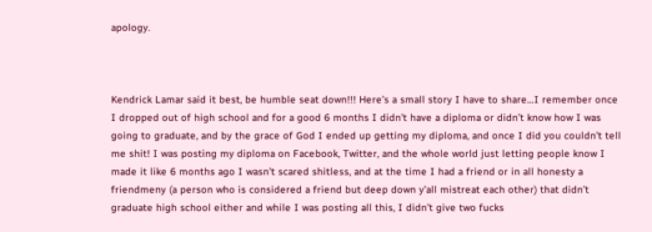apology.



Kendrick Lamar said it best, be humble seat down!!! Here’s a small story I have to share…I remember once I dropped out of high school and for a good 6 months I didn’t have a diploma or didn’t know how I was going to graduate, and by the grace of God I ended up getting my diploma, and once I did you couldn’t tell me shit! I was posting my diploma on Facebook, Twitter, and the whole world just letting people know I made it like 6 months ago I wasn’t scared shitless, and at the time I had a friend or in all honesty a friendmeny (a person who is considered a friend but deep down y’all mistreat each other) that didn’t graduate high school either and while I was posting all this, I didn’t give two fucks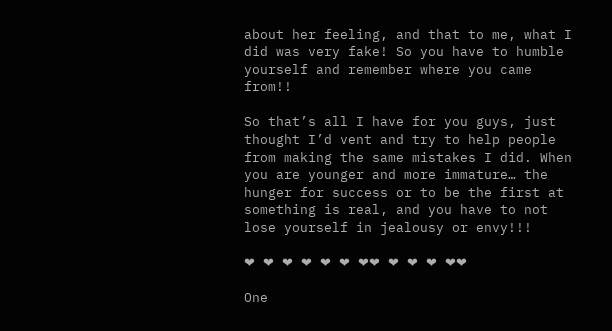about her feeling, and that to me, what I did was very fake! So you have to humble yourself and remember where you came from!!

So that’s all I have for you guys, just thought I’d vent and try to help people from making the same mistakes I did. When you are younger and more immature… the hunger for success or to be the first at something is real, and you have to not lose yourself in jealousy or envy!!!

❤ ❤ ❤ ❤ ❤ ❤ ❤❤ ❤ ❤ ❤ ❤❤

One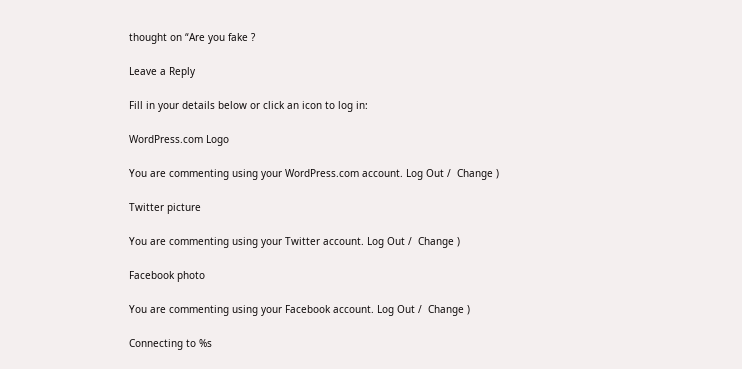thought on “Are you fake ?

Leave a Reply

Fill in your details below or click an icon to log in:

WordPress.com Logo

You are commenting using your WordPress.com account. Log Out /  Change )

Twitter picture

You are commenting using your Twitter account. Log Out /  Change )

Facebook photo

You are commenting using your Facebook account. Log Out /  Change )

Connecting to %s